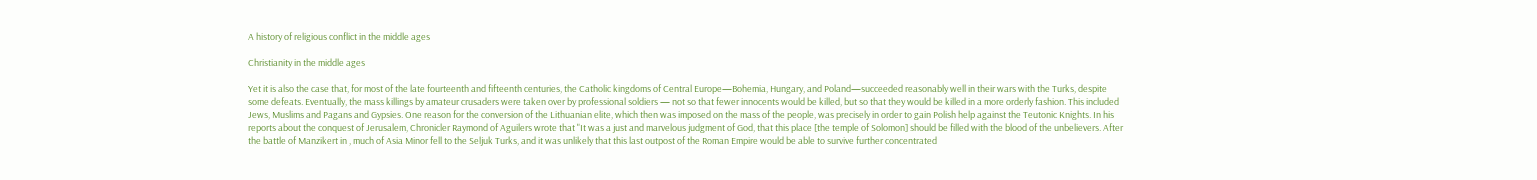A history of religious conflict in the middle ages

Christianity in the middle ages

Yet it is also the case that, for most of the late fourteenth and fifteenth centuries, the Catholic kingdoms of Central Europe—Bohemia, Hungary, and Poland—succeeded reasonably well in their wars with the Turks, despite some defeats. Eventually, the mass killings by amateur crusaders were taken over by professional soldiers — not so that fewer innocents would be killed, but so that they would be killed in a more orderly fashion. This included Jews, Muslims and Pagans and Gypsies. One reason for the conversion of the Lithuanian elite, which then was imposed on the mass of the people, was precisely in order to gain Polish help against the Teutonic Knights. In his reports about the conquest of Jerusalem, Chronicler Raymond of Aguilers wrote that "It was a just and marvelous judgment of God, that this place [the temple of Solomon] should be filled with the blood of the unbelievers. After the battle of Manzikert in , much of Asia Minor fell to the Seljuk Turks, and it was unlikely that this last outpost of the Roman Empire would be able to survive further concentrated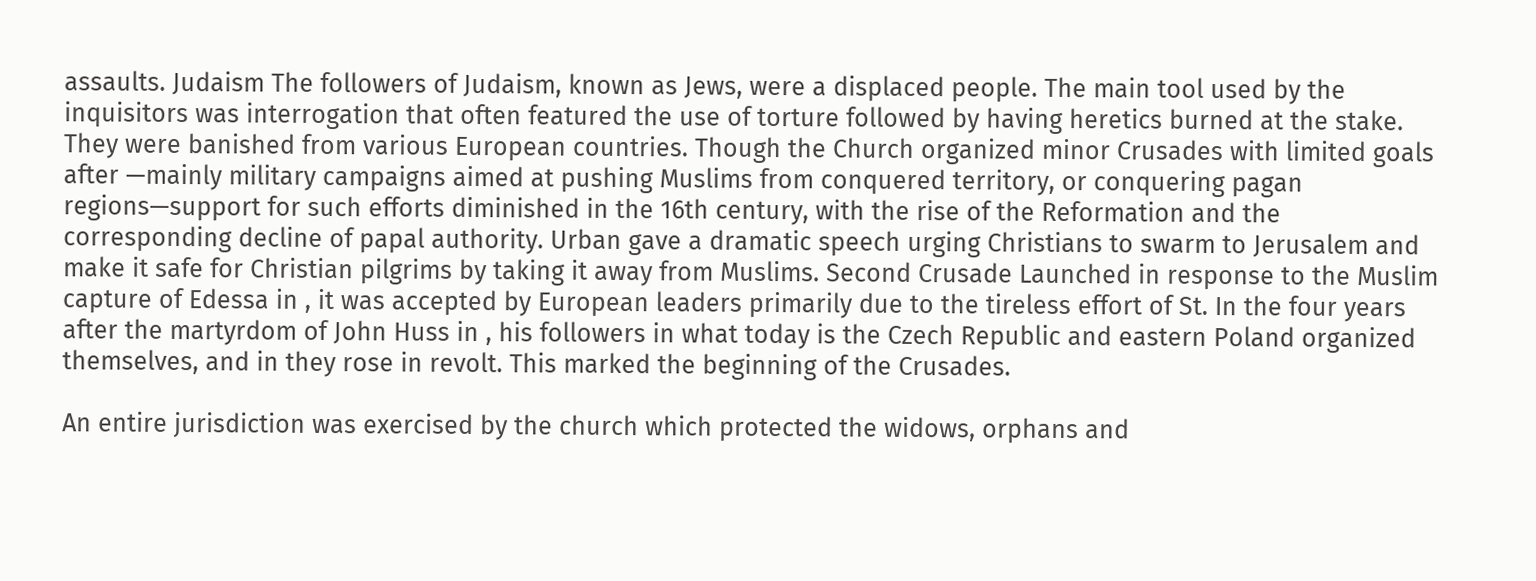assaults. Judaism The followers of Judaism, known as Jews, were a displaced people. The main tool used by the inquisitors was interrogation that often featured the use of torture followed by having heretics burned at the stake. They were banished from various European countries. Though the Church organized minor Crusades with limited goals after —mainly military campaigns aimed at pushing Muslims from conquered territory, or conquering pagan regions—support for such efforts diminished in the 16th century, with the rise of the Reformation and the corresponding decline of papal authority. Urban gave a dramatic speech urging Christians to swarm to Jerusalem and make it safe for Christian pilgrims by taking it away from Muslims. Second Crusade Launched in response to the Muslim capture of Edessa in , it was accepted by European leaders primarily due to the tireless effort of St. In the four years after the martyrdom of John Huss in , his followers in what today is the Czech Republic and eastern Poland organized themselves, and in they rose in revolt. This marked the beginning of the Crusades.

An entire jurisdiction was exercised by the church which protected the widows, orphans and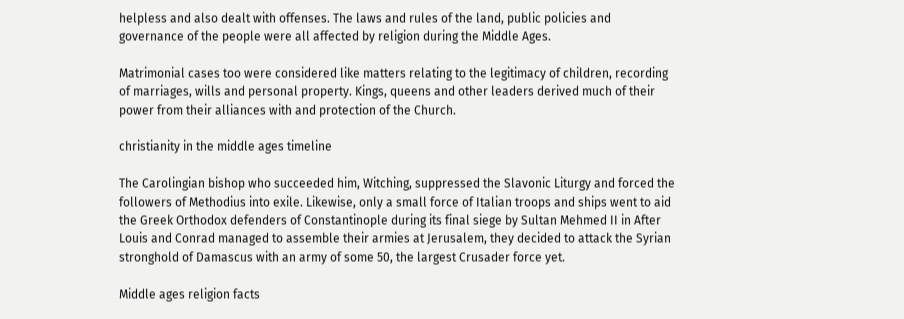helpless and also dealt with offenses. The laws and rules of the land, public policies and governance of the people were all affected by religion during the Middle Ages.

Matrimonial cases too were considered like matters relating to the legitimacy of children, recording of marriages, wills and personal property. Kings, queens and other leaders derived much of their power from their alliances with and protection of the Church.

christianity in the middle ages timeline

The Carolingian bishop who succeeded him, Witching, suppressed the Slavonic Liturgy and forced the followers of Methodius into exile. Likewise, only a small force of Italian troops and ships went to aid the Greek Orthodox defenders of Constantinople during its final siege by Sultan Mehmed II in After Louis and Conrad managed to assemble their armies at Jerusalem, they decided to attack the Syrian stronghold of Damascus with an army of some 50, the largest Crusader force yet.

Middle ages religion facts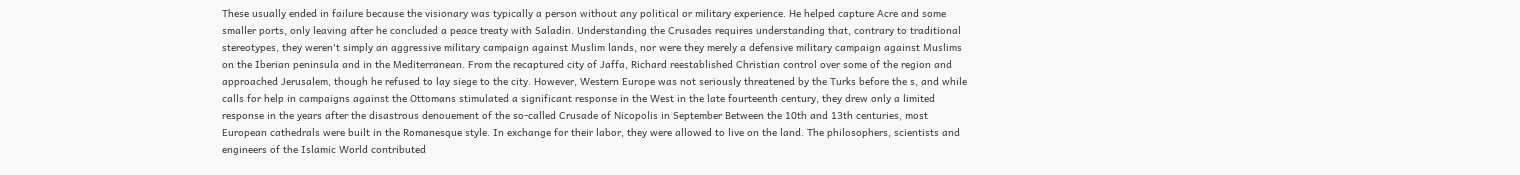These usually ended in failure because the visionary was typically a person without any political or military experience. He helped capture Acre and some smaller ports, only leaving after he concluded a peace treaty with Saladin. Understanding the Crusades requires understanding that, contrary to traditional stereotypes, they weren't simply an aggressive military campaign against Muslim lands, nor were they merely a defensive military campaign against Muslims on the Iberian peninsula and in the Mediterranean. From the recaptured city of Jaffa, Richard reestablished Christian control over some of the region and approached Jerusalem, though he refused to lay siege to the city. However, Western Europe was not seriously threatened by the Turks before the s, and while calls for help in campaigns against the Ottomans stimulated a significant response in the West in the late fourteenth century, they drew only a limited response in the years after the disastrous denouement of the so-called Crusade of Nicopolis in September Between the 10th and 13th centuries, most European cathedrals were built in the Romanesque style. In exchange for their labor, they were allowed to live on the land. The philosophers, scientists and engineers of the Islamic World contributed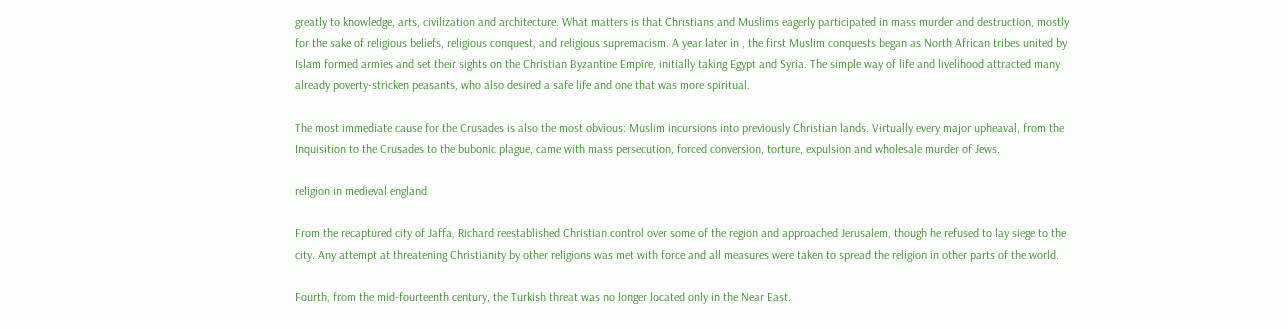greatly to knowledge, arts, civilization and architecture. What matters is that Christians and Muslims eagerly participated in mass murder and destruction, mostly for the sake of religious beliefs, religious conquest, and religious supremacism. A year later in , the first Muslim conquests began as North African tribes united by Islam formed armies and set their sights on the Christian Byzantine Empire, initially taking Egypt and Syria. The simple way of life and livelihood attracted many already poverty-stricken peasants, who also desired a safe life and one that was more spiritual.

The most immediate cause for the Crusades is also the most obvious: Muslim incursions into previously Christian lands. Virtually every major upheaval, from the Inquisition to the Crusades to the bubonic plague, came with mass persecution, forced conversion, torture, expulsion and wholesale murder of Jews.

religion in medieval england

From the recaptured city of Jaffa, Richard reestablished Christian control over some of the region and approached Jerusalem, though he refused to lay siege to the city. Any attempt at threatening Christianity by other religions was met with force and all measures were taken to spread the religion in other parts of the world.

Fourth, from the mid-fourteenth century, the Turkish threat was no longer located only in the Near East.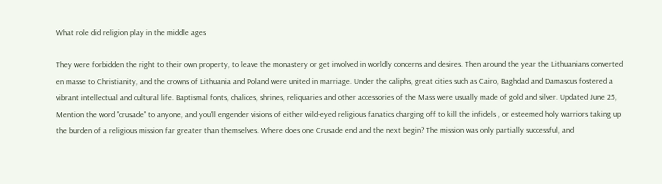What role did religion play in the middle ages

They were forbidden the right to their own property, to leave the monastery or get involved in worldly concerns and desires. Then around the year the Lithuanians converted en masse to Christianity, and the crowns of Lithuania and Poland were united in marriage. Under the caliphs, great cities such as Cairo, Baghdad and Damascus fostered a vibrant intellectual and cultural life. Baptismal fonts, chalices, shrines, reliquaries and other accessories of the Mass were usually made of gold and silver. Updated June 25, Mention the word "crusade" to anyone, and you'll engender visions of either wild-eyed religious fanatics charging off to kill the infidels , or esteemed holy warriors taking up the burden of a religious mission far greater than themselves. Where does one Crusade end and the next begin? The mission was only partially successful, and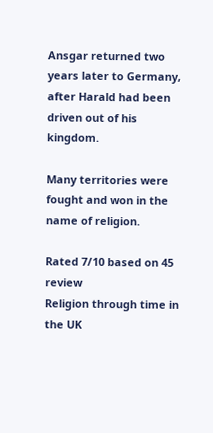Ansgar returned two years later to Germany, after Harald had been driven out of his kingdom.

Many territories were fought and won in the name of religion.

Rated 7/10 based on 45 review
Religion through time in the UK